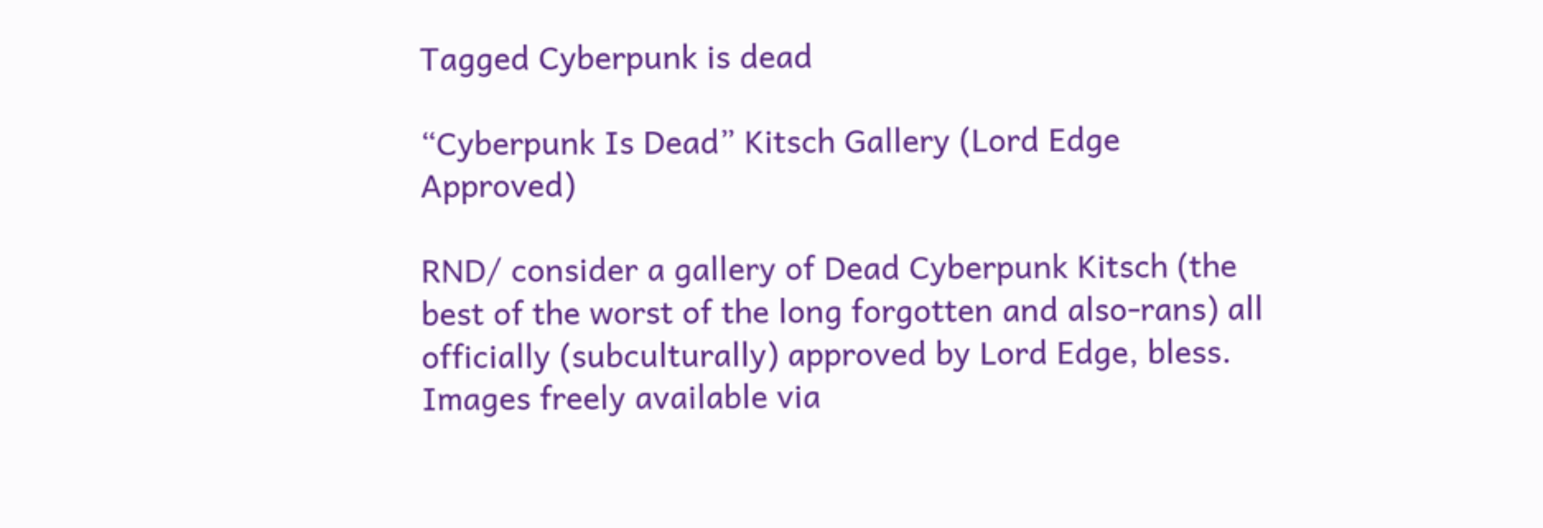Tagged Cyberpunk is dead

“Cyberpunk Is Dead” Kitsch Gallery (Lord Edge Approved)

RND/ consider a gallery of Dead Cyberpunk Kitsch (the best of the worst of the long forgotten and also-rans) all officially (subculturally) approved by Lord Edge, bless. Images freely available via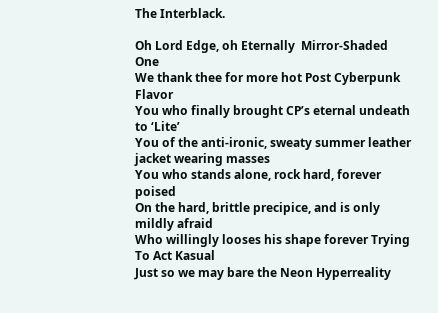The Interblack.

Oh Lord Edge, oh Eternally  Mirror-Shaded One
We thank thee for more hot Post Cyberpunk Flavor
You who finally brought CP’s eternal undeath to ‘Lite’
You of the anti-ironic, sweaty summer leather jacket wearing masses
You who stands alone, rock hard, forever poised
On the hard, brittle precipice, and is only mildly afraid
Who willingly looses his shape forever Trying To Act Kasual
Just so we may bare the Neon Hyperreality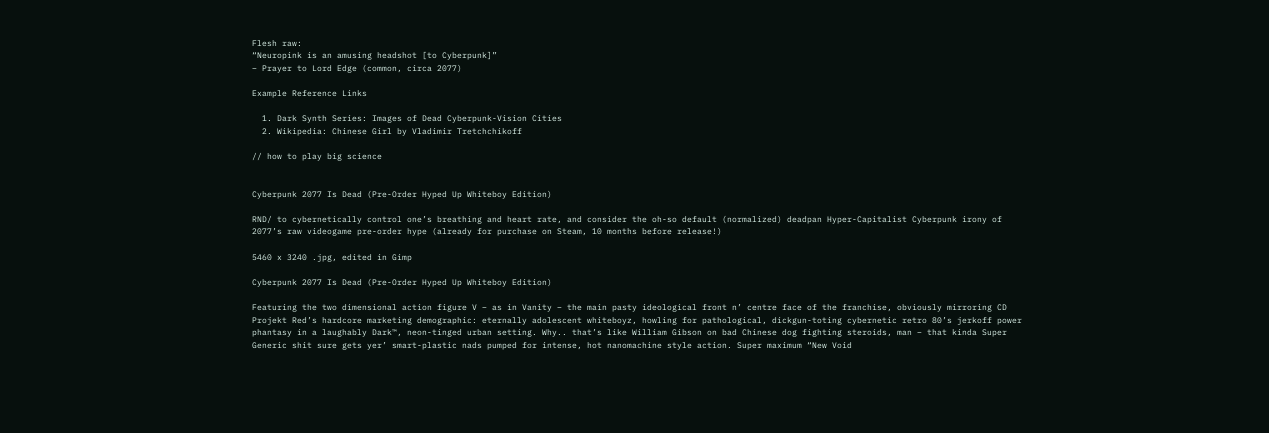Flesh raw:
“Neuropink is an amusing headshot [to Cyberpunk]”
– Prayer to Lord Edge (common, circa 2077)

Example Reference Links

  1. Dark Synth Series: Images of Dead Cyberpunk-Vision Cities
  2. Wikipedia: Chinese Girl by Vladimir Tretchchikoff

// how to play big science


Cyberpunk 2077 Is Dead (Pre-Order Hyped Up Whiteboy Edition)

RND/ to cybernetically control one’s breathing and heart rate, and consider the oh-so default (normalized) deadpan Hyper-Capitalist Cyberpunk irony of 2077’s raw videogame pre-order hype (already for purchase on Steam, 10 months before release!)

5460 x 3240 .jpg, edited in Gimp

Cyberpunk 2077 Is Dead (Pre-Order Hyped Up Whiteboy Edition)

Featuring the two dimensional action figure V – as in Vanity – the main pasty ideological front n’ centre face of the franchise, obviously mirroring CD Projekt Red’s hardcore marketing demographic: eternally adolescent whiteboyz, howling for pathological, dickgun-toting cybernetic retro 80’s jerkoff power phantasy in a laughably Dark™, neon-tinged urban setting. Why.. that’s like William Gibson on bad Chinese dog fighting steroids, man – that kinda Super Generic shit sure gets yer’ smart-plastic nads pumped for intense, hot nanomachine style action. Super maximum “New Void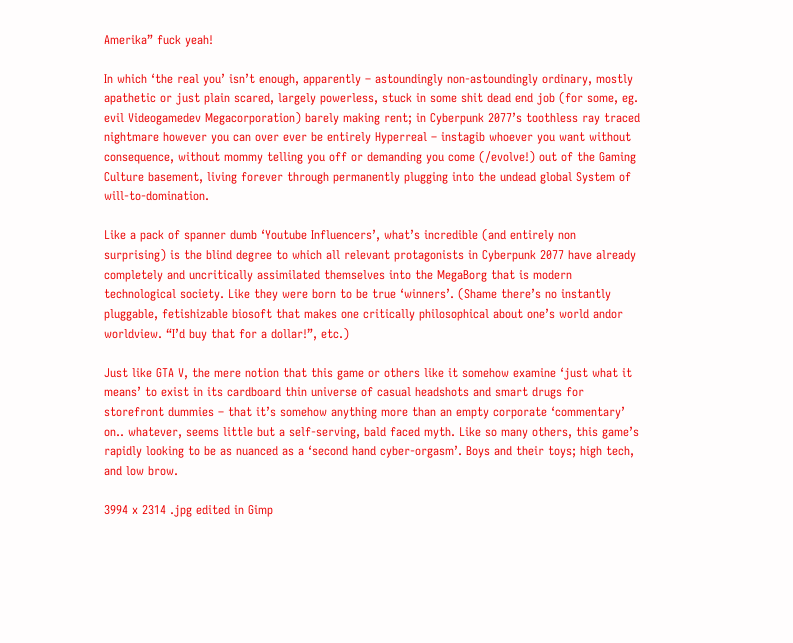Amerika” fuck yeah!

In which ‘the real you’ isn’t enough, apparently – astoundingly non-astoundingly ordinary, mostly apathetic or just plain scared, largely powerless, stuck in some shit dead end job (for some, eg. evil Videogamedev Megacorporation) barely making rent; in Cyberpunk 2077’s toothless ray traced nightmare however you can over ever be entirely Hyperreal – instagib whoever you want without consequence, without mommy telling you off or demanding you come (/evolve!) out of the Gaming Culture basement, living forever through permanently plugging into the undead global System of will-to-domination.

Like a pack of spanner dumb ‘Youtube Influencers’, what’s incredible (and entirely non surprising) is the blind degree to which all relevant protagonists in Cyberpunk 2077 have already completely and uncritically assimilated themselves into the MegaBorg that is modern technological society. Like they were born to be true ‘winners’. (Shame there’s no instantly pluggable, fetishizable biosoft that makes one critically philosophical about one’s world andor worldview. “I’d buy that for a dollar!”, etc.)

Just like GTA V, the mere notion that this game or others like it somehow examine ‘just what it means’ to exist in its cardboard thin universe of casual headshots and smart drugs for storefront dummies – that it’s somehow anything more than an empty corporate ‘commentary’ on.. whatever, seems little but a self-serving, bald faced myth. Like so many others, this game’s rapidly looking to be as nuanced as a ‘second hand cyber-orgasm’. Boys and their toys; high tech, and low brow.

3994 x 2314 .jpg edited in Gimp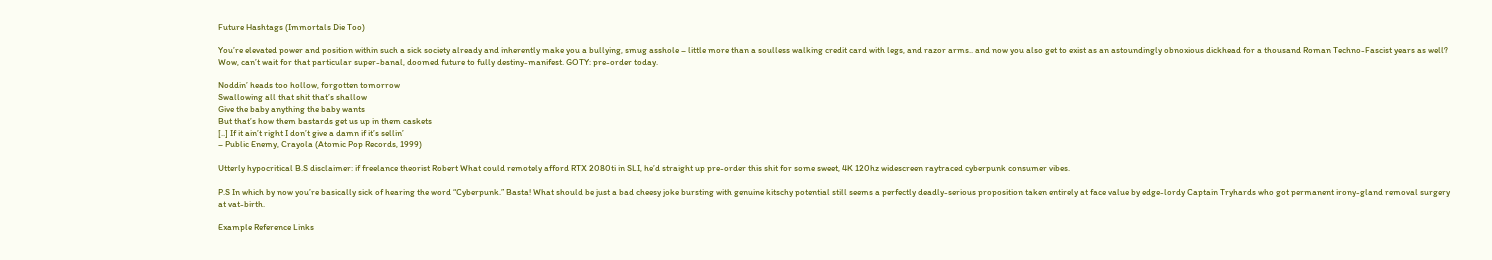Future Hashtags (Immortals Die Too)

You’re elevated power and position within such a sick society already and inherently make you a bullying, smug asshole – little more than a soulless walking credit card with legs, and razor arms.. and now you also get to exist as an astoundingly obnoxious dickhead for a thousand Roman Techno-Fascist years as well? Wow, can’t wait for that particular super-banal, doomed future to fully destiny-manifest. GOTY: pre-order today.

Noddin’ heads too hollow, forgotten tomorrow
Swallowing all that shit that’s shallow
Give the baby anything the baby wants
But that’s how them bastards get us up in them caskets
[..] If it ain’t right I don’t give a damn if it’s sellin’
– Public Enemy, Crayola (Atomic Pop Records, 1999)

Utterly hypocritical B.S disclaimer: if freelance theorist Robert What could remotely afford RTX 2080ti in SLI, he’d straight up pre-order this shit for some sweet, 4K 120hz widescreen raytraced cyberpunk consumer vibes.

P.S In which by now you’re basically sick of hearing the word “Cyberpunk.” Basta! What should be just a bad cheesy joke bursting with genuine kitschy potential still seems a perfectly deadly-serious proposition taken entirely at face value by edge-lordy Captain Tryhards who got permanent irony-gland removal surgery at vat-birth.

Example Reference Links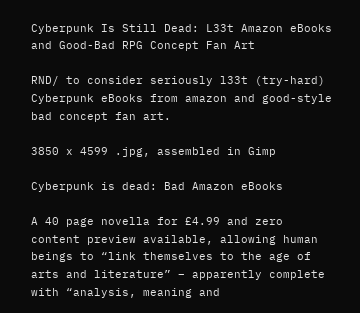Cyberpunk Is Still Dead: L33t Amazon eBooks and Good-Bad RPG Concept Fan Art

RND/ to consider seriously l33t (try-hard) Cyberpunk eBooks from amazon and good-style bad concept fan art.

3850 x 4599 .jpg, assembled in Gimp

Cyberpunk is dead: Bad Amazon eBooks

A 40 page novella for £4.99 and zero content preview available, allowing human beings to “link themselves to the age of arts and literature” – apparently complete with “analysis, meaning and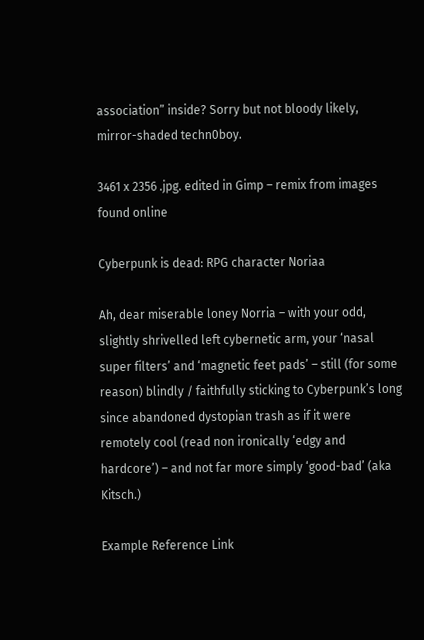association” inside? Sorry but not bloody likely, mirror-shaded techn0boy.

3461 x 2356 .jpg. edited in Gimp – remix from images found online

Cyberpunk is dead: RPG character Noriaa

Ah, dear miserable loney Norria – with your odd, slightly shrivelled left cybernetic arm, your ‘nasal super filters’ and ‘magnetic feet pads’ – still (for some reason) blindly / faithfully sticking to Cyberpunk’s long since abandoned dystopian trash as if it were remotely cool (read non ironically ‘edgy and hardcore’) – and not far more simply ‘good-bad’ (aka Kitsch.)

Example Reference Link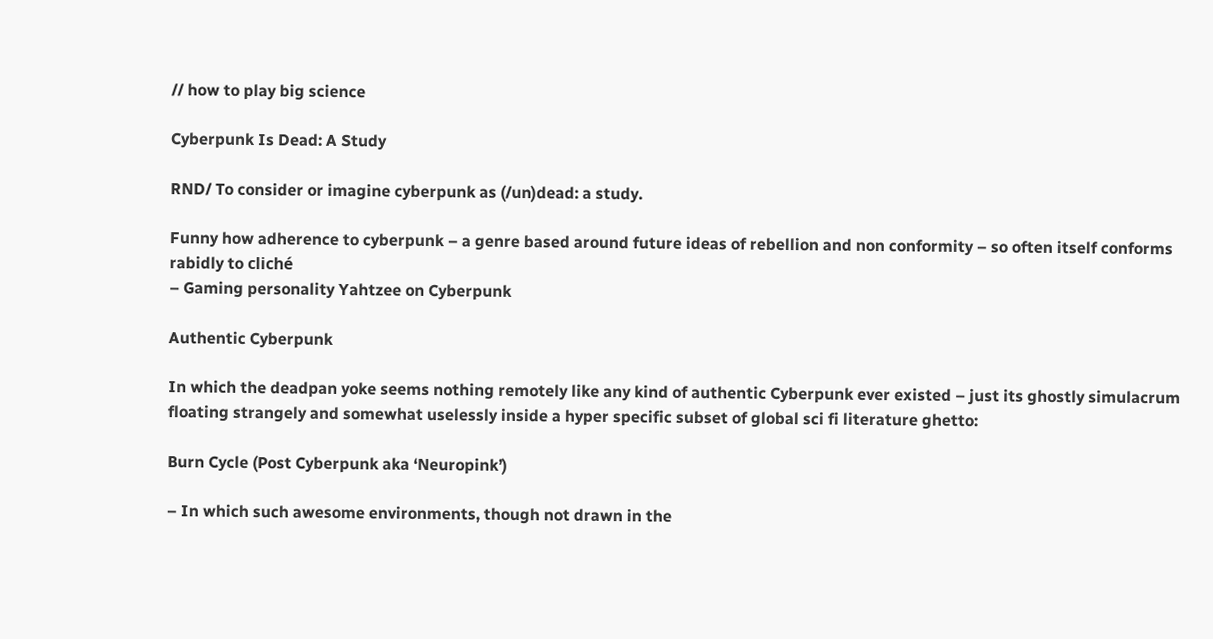// how to play big science

Cyberpunk Is Dead: A Study

RND/ To consider or imagine cyberpunk as (/un)dead: a study.

Funny how adherence to cyberpunk – a genre based around future ideas of rebellion and non conformity – so often itself conforms rabidly to cliché
– Gaming personality Yahtzee on Cyberpunk

Authentic Cyberpunk

In which the deadpan yoke seems nothing remotely like any kind of authentic Cyberpunk ever existed – just its ghostly simulacrum floating strangely and somewhat uselessly inside a hyper specific subset of global sci fi literature ghetto:

Burn Cycle (Post Cyberpunk aka ‘Neuropink’)

– In which such awesome environments, though not drawn in the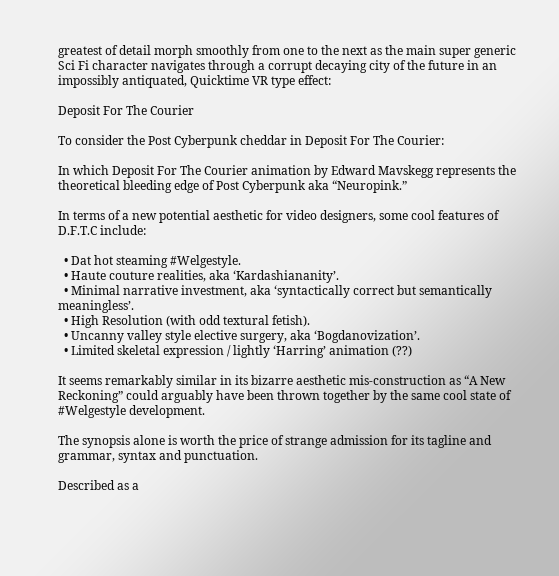greatest of detail morph smoothly from one to the next as the main super generic Sci Fi character navigates through a corrupt decaying city of the future in an impossibly antiquated, Quicktime VR type effect:

Deposit For The Courier

To consider the Post Cyberpunk cheddar in Deposit For The Courier:

In which Deposit For The Courier animation by Edward Mavskegg represents the theoretical bleeding edge of Post Cyberpunk aka “Neuropink.”

In terms of a new potential aesthetic for video designers, some cool features of D.F.T.C include:

  • Dat hot steaming #Welgestyle.
  • Haute couture realities, aka ‘Kardashiananity’.
  • Minimal narrative investment, aka ‘syntactically correct but semantically meaningless’.
  • High Resolution (with odd textural fetish).
  • Uncanny valley style elective surgery, aka ‘Bogdanovization’.
  • Limited skeletal expression / lightly ‘Harring’ animation (??)

It seems remarkably similar in its bizarre aesthetic mis-construction as “A New Reckoning” could arguably have been thrown together by the same cool state of #Welgestyle development.

The synopsis alone is worth the price of strange admission for its tagline and grammar, syntax and punctuation.

Described as a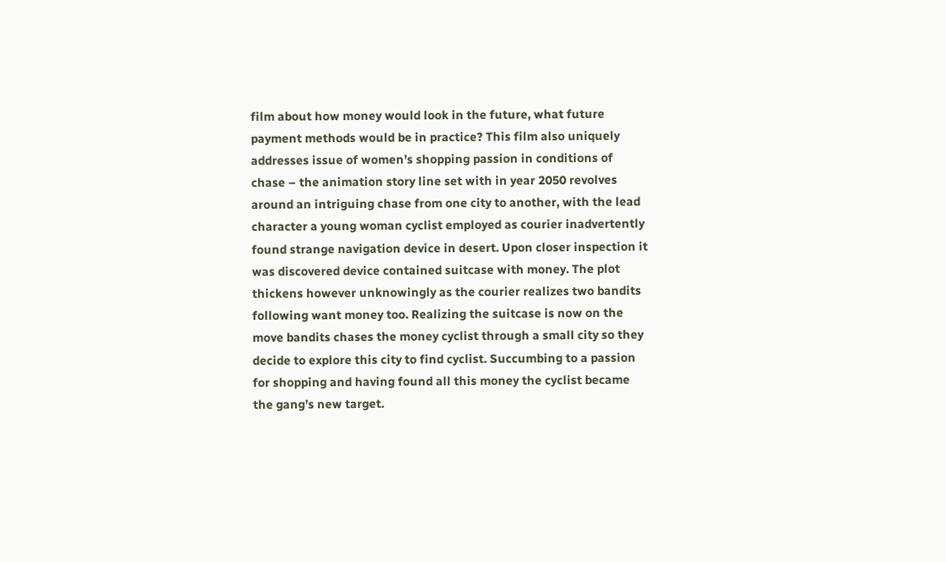film about how money would look in the future, what future payment methods would be in practice? This film also uniquely addresses issue of women’s shopping passion in conditions of chase – the animation story line set with in year 2050 revolves around an intriguing chase from one city to another, with the lead character a young woman cyclist employed as courier inadvertently found strange navigation device in desert. Upon closer inspection it was discovered device contained suitcase with money. The plot thickens however unknowingly as the courier realizes two bandits following want money too. Realizing the suitcase is now on the move bandits chases the money cyclist through a small city so they decide to explore this city to find cyclist. Succumbing to a passion for shopping and having found all this money the cyclist became the gang’s new target.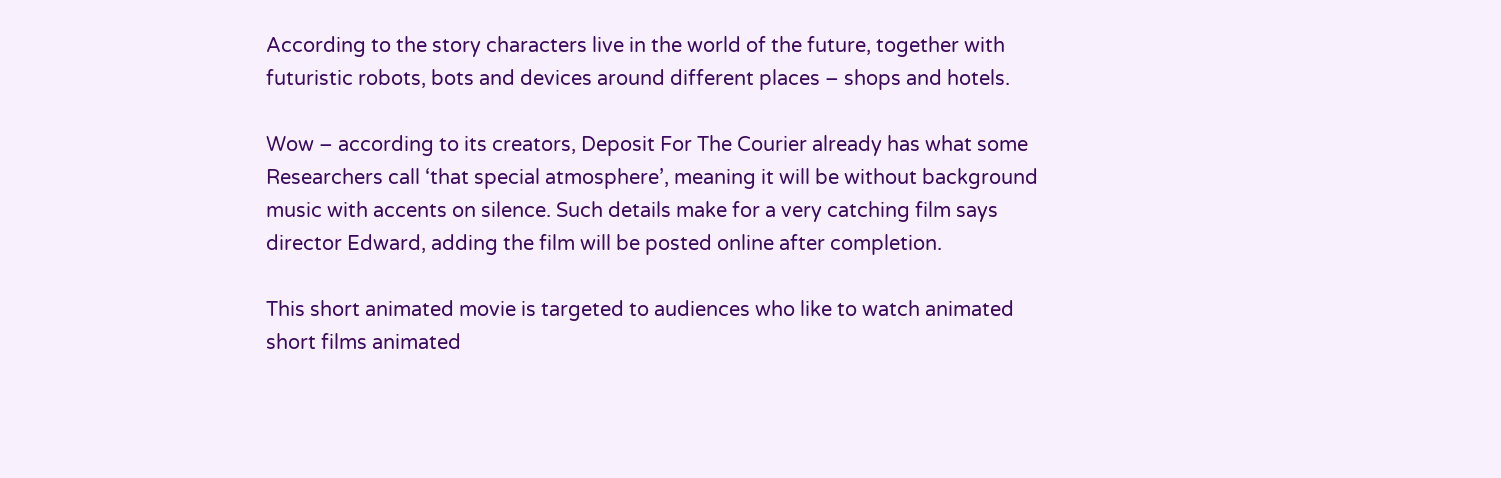According to the story characters live in the world of the future, together with futuristic robots, bots and devices around different places – shops and hotels.

Wow – according to its creators, Deposit For The Courier already has what some Researchers call ‘that special atmosphere’, meaning it will be without background music with accents on silence. Such details make for a very catching film says director Edward, adding the film will be posted online after completion.

This short animated movie is targeted to audiences who like to watch animated short films animated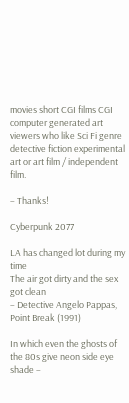movies short CGI films CGI computer generated art viewers who like Sci Fi genre detective fiction experimental art or art film / independent film.

– Thanks!

Cyberpunk 2077

LA has changed lot during my time
The air got dirty and the sex got clean
– Detective Angelo Pappas, Point Break (1991)

In which even the ghosts of the 80s give neon side eye shade –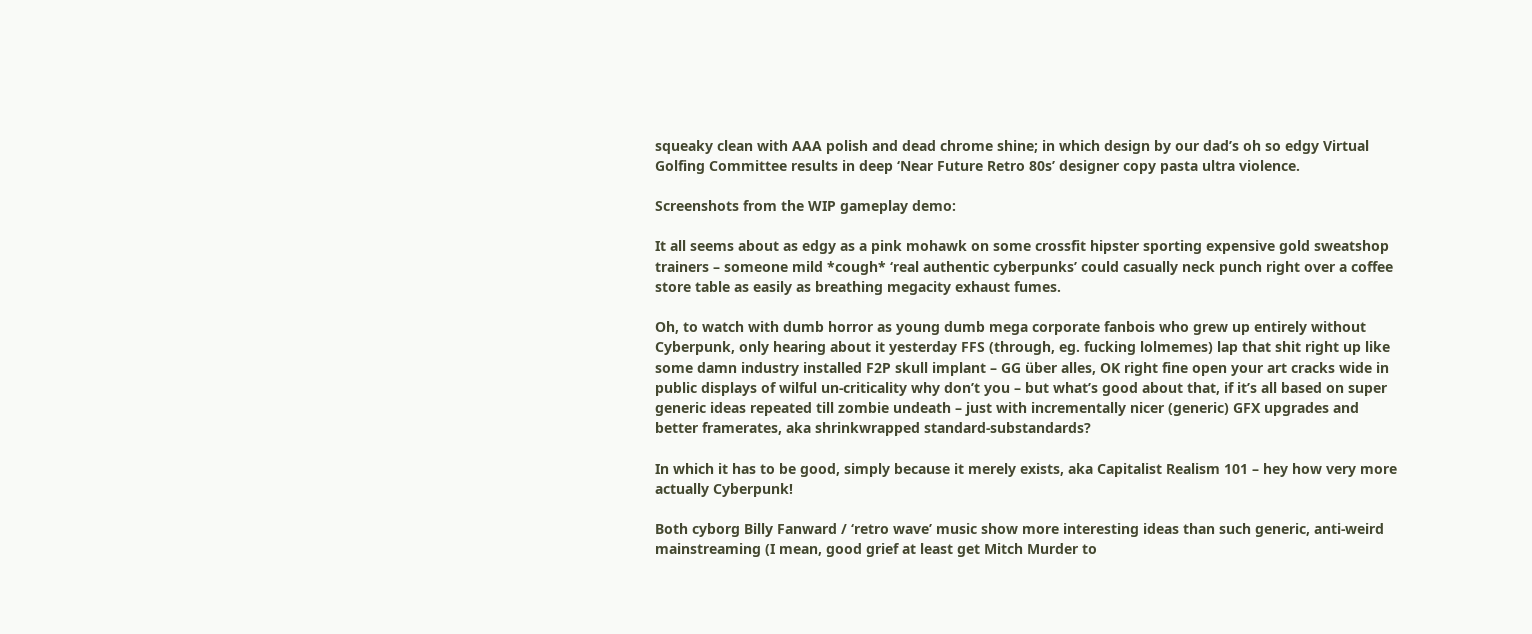squeaky clean with AAA polish and dead chrome shine; in which design by our dad’s oh so edgy Virtual Golfing Committee results in deep ‘Near Future Retro 80s’ designer copy pasta ultra violence.

Screenshots from the WIP gameplay demo:

It all seems about as edgy as a pink mohawk on some crossfit hipster sporting expensive gold sweatshop trainers – someone mild *cough* ‘real authentic cyberpunks’ could casually neck punch right over a coffee store table as easily as breathing megacity exhaust fumes.

Oh, to watch with dumb horror as young dumb mega corporate fanbois who grew up entirely without Cyberpunk, only hearing about it yesterday FFS (through, eg. fucking lolmemes) lap that shit right up like some damn industry installed F2P skull implant – GG über alles, OK right fine open your art cracks wide in public displays of wilful un-criticality why don’t you – but what’s good about that, if it’s all based on super generic ideas repeated till zombie undeath – just with incrementally nicer (generic) GFX upgrades and better framerates, aka shrinkwrapped standard-substandards?

In which it has to be good, simply because it merely exists, aka Capitalist Realism 101 – hey how very more actually Cyberpunk!

Both cyborg Billy Fanward / ‘retro wave’ music show more interesting ideas than such generic, anti-weird mainstreaming (I mean, good grief at least get Mitch Murder to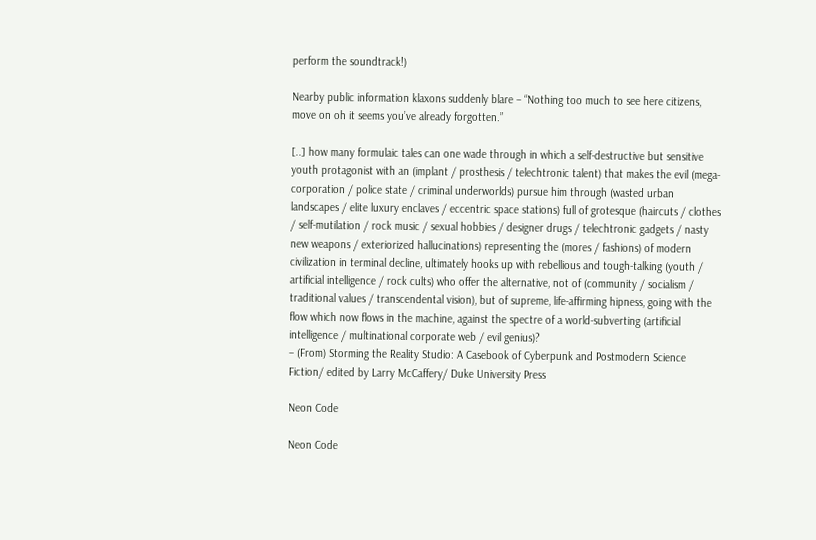perform the soundtrack!)

Nearby public information klaxons suddenly blare – “Nothing too much to see here citizens, move on oh it seems you’ve already forgotten.”

[..] how many formulaic tales can one wade through in which a self-destructive but sensitive youth protagonist with an (implant / prosthesis / telechtronic talent) that makes the evil (mega-corporation / police state / criminal underworlds) pursue him through (wasted urban landscapes / elite luxury enclaves / eccentric space stations) full of grotesque (haircuts / clothes / self-mutilation / rock music / sexual hobbies / designer drugs / telechtronic gadgets / nasty new weapons / exteriorized hallucinations) representing the (mores / fashions) of modern civilization in terminal decline, ultimately hooks up with rebellious and tough-talking (youth / artificial intelligence / rock cults) who offer the alternative, not of (community / socialism / traditional values / transcendental vision), but of supreme, life-affirming hipness, going with the flow which now flows in the machine, against the spectre of a world-subverting (artificial intelligence / multinational corporate web / evil genius)?
– (From) Storming the Reality Studio: A Casebook of Cyberpunk and Postmodern Science Fiction/ edited by Larry McCaffery/ Duke University Press

Neon Code

Neon Code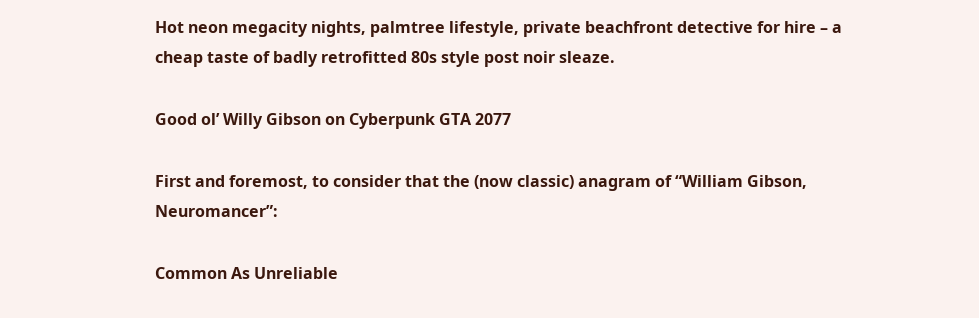Hot neon megacity nights, palmtree lifestyle, private beachfront detective for hire – a cheap taste of badly retrofitted 80s style post noir sleaze.

Good ol’ Willy Gibson on Cyberpunk GTA 2077

First and foremost, to consider that the (now classic) anagram of “William Gibson, Neuromancer”:

Common As Unreliable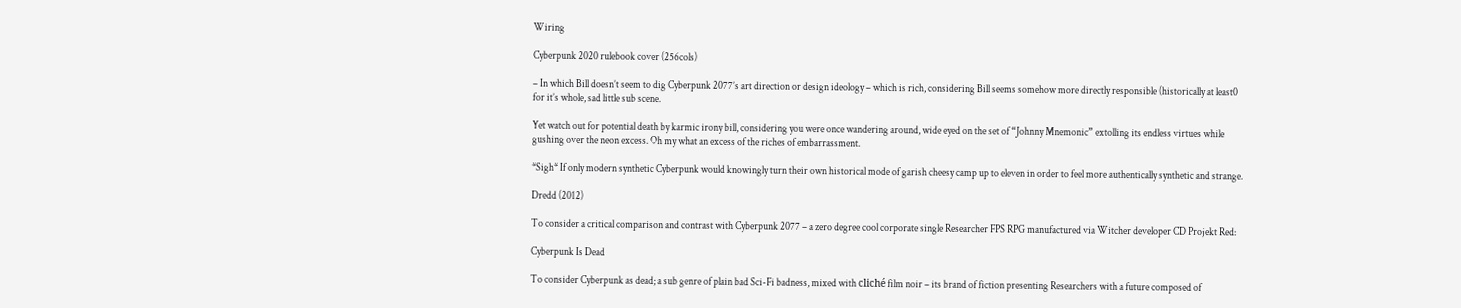Wiring

Cyberpunk 2020 rulebook cover (256cols)

– In which Bill doesn’t seem to dig Cyberpunk 2077’s art direction or design ideology – which is rich, considering Bill seems somehow more directly responsible (historically at least0 for it’s whole, sad little sub scene.

Yet watch out for potential death by karmic irony bill, considering you were once wandering around, wide eyed on the set of “Johnny Mnemonic” extolling its endless virtues while gushing over the neon excess. Oh my what an excess of the riches of embarrassment.

*Sigh* If only modern synthetic Cyberpunk would knowingly turn their own historical mode of garish cheesy camp up to eleven in order to feel more authentically synthetic and strange.

Dredd (2012)

To consider a critical comparison and contrast with Cyberpunk 2077 – a zero degree cool corporate single Researcher FPS RPG manufactured via Witcher developer CD Projekt Red:

Cyberpunk Is Dead

To consider Cyberpunk as dead; a sub genre of plain bad Sci-Fi badness, mixed with cliché film noir – its brand of fiction presenting Researchers with a future composed of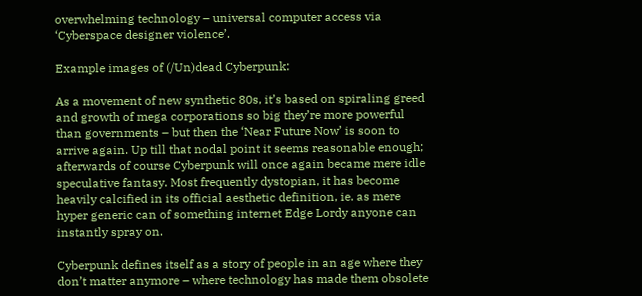overwhelming technology – universal computer access via ‘Cyberspace designer violence’.

Example images of (/Un)dead Cyberpunk:

As a movement of new synthetic 80s, it’s based on spiraling greed and growth of mega corporations so big they’re more powerful than governments – but then the ‘Near Future Now’ is soon to arrive again. Up till that nodal point it seems reasonable enough; afterwards of course Cyberpunk will once again became mere idle speculative fantasy. Most frequently dystopian, it has become heavily calcified in its official aesthetic definition, ie. as mere hyper generic can of something internet Edge Lordy anyone can instantly spray on.

Cyberpunk defines itself as a story of people in an age where they don’t matter anymore – where technology has made them obsolete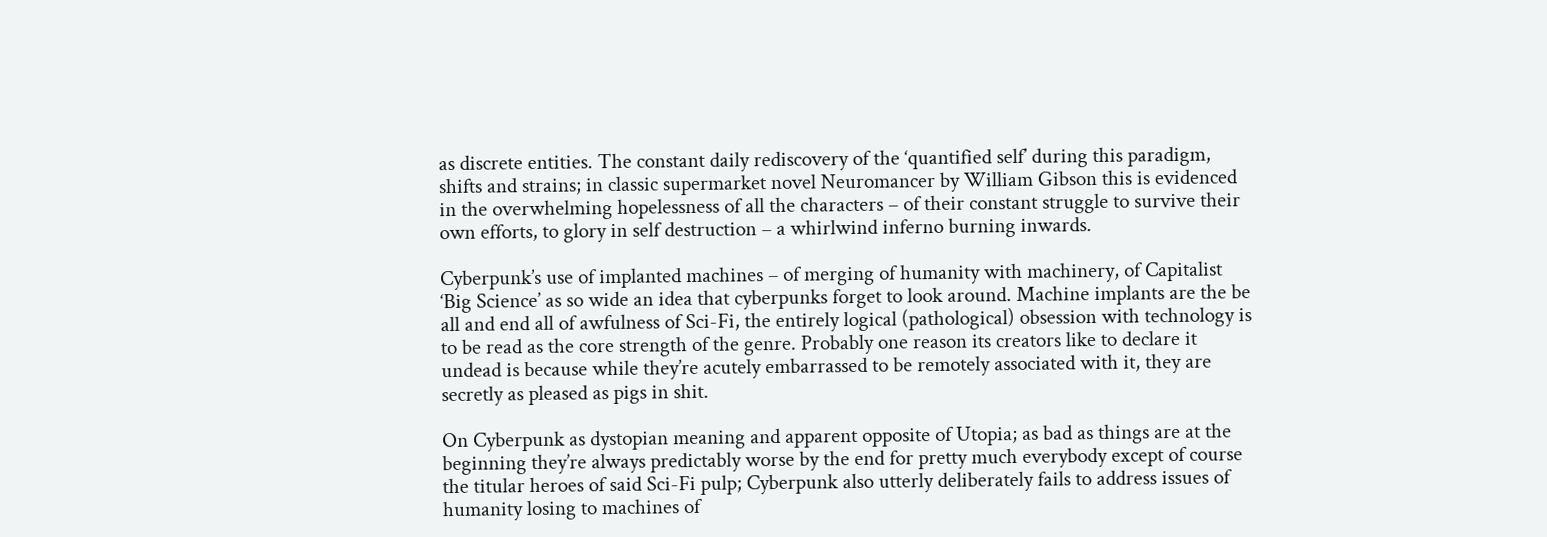as discrete entities. The constant daily rediscovery of the ‘quantified self’ during this paradigm, shifts and strains; in classic supermarket novel Neuromancer by William Gibson this is evidenced in the overwhelming hopelessness of all the characters – of their constant struggle to survive their own efforts, to glory in self destruction – a whirlwind inferno burning inwards.

Cyberpunk’s use of implanted machines – of merging of humanity with machinery, of Capitalist ‘Big Science’ as so wide an idea that cyberpunks forget to look around. Machine implants are the be all and end all of awfulness of Sci-Fi, the entirely logical (pathological) obsession with technology is to be read as the core strength of the genre. Probably one reason its creators like to declare it undead is because while they’re acutely embarrassed to be remotely associated with it, they are secretly as pleased as pigs in shit.

On Cyberpunk as dystopian meaning and apparent opposite of Utopia; as bad as things are at the beginning they’re always predictably worse by the end for pretty much everybody except of course the titular heroes of said Sci-Fi pulp; Cyberpunk also utterly deliberately fails to address issues of humanity losing to machines of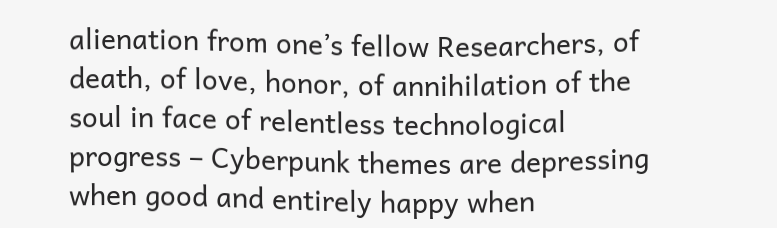alienation from one’s fellow Researchers, of death, of love, honor, of annihilation of the soul in face of relentless technological progress – Cyberpunk themes are depressing when good and entirely happy when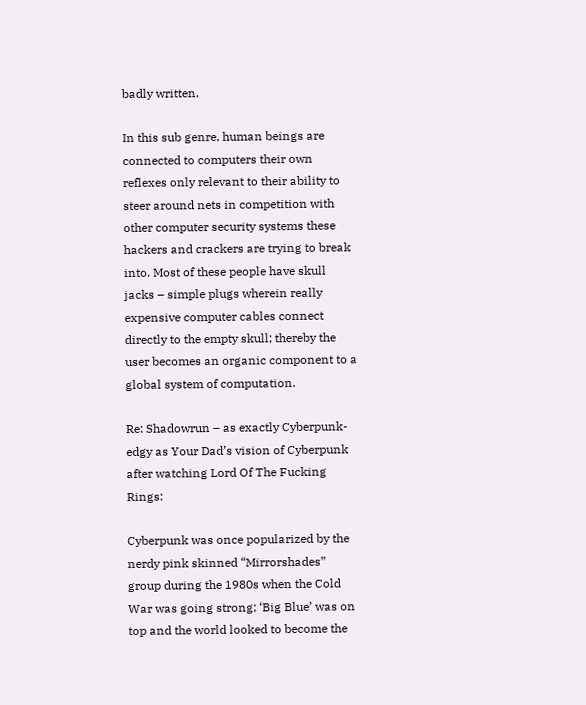badly written.

In this sub genre, human beings are connected to computers their own reflexes only relevant to their ability to steer around nets in competition with other computer security systems these hackers and crackers are trying to break into. Most of these people have skull jacks – simple plugs wherein really expensive computer cables connect directly to the empty skull; thereby the user becomes an organic component to a global system of computation.

Re: Shadowrun – as exactly Cyberpunk-edgy as Your Dad’s vision of Cyberpunk after watching Lord Of The Fucking Rings:

Cyberpunk was once popularized by the nerdy pink skinned “Mirrorshades” group during the 1980s when the Cold War was going strong; ‘Big Blue’ was on top and the world looked to become the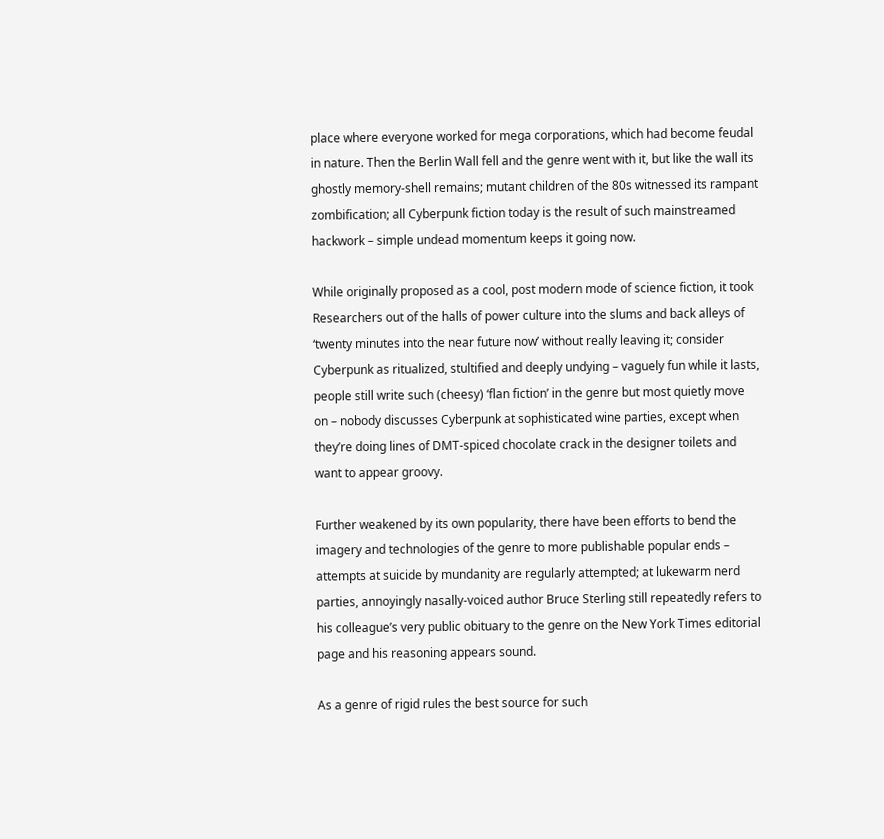place where everyone worked for mega corporations, which had become feudal in nature. Then the Berlin Wall fell and the genre went with it, but like the wall its ghostly memory-shell remains; mutant children of the 80s witnessed its rampant zombification; all Cyberpunk fiction today is the result of such mainstreamed hackwork – simple undead momentum keeps it going now.

While originally proposed as a cool, post modern mode of science fiction, it took Researchers out of the halls of power culture into the slums and back alleys of ‘twenty minutes into the near future now’ without really leaving it; consider Cyberpunk as ritualized, stultified and deeply undying – vaguely fun while it lasts, people still write such (cheesy) ‘flan fiction’ in the genre but most quietly move on – nobody discusses Cyberpunk at sophisticated wine parties, except when they’re doing lines of DMT-spiced chocolate crack in the designer toilets and want to appear groovy.

Further weakened by its own popularity, there have been efforts to bend the imagery and technologies of the genre to more publishable popular ends – attempts at suicide by mundanity are regularly attempted; at lukewarm nerd parties, annoyingly nasally-voiced author Bruce Sterling still repeatedly refers to his colleague’s very public obituary to the genre on the New York Times editorial page and his reasoning appears sound.

As a genre of rigid rules the best source for such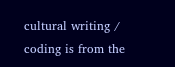cultural writing / coding is from the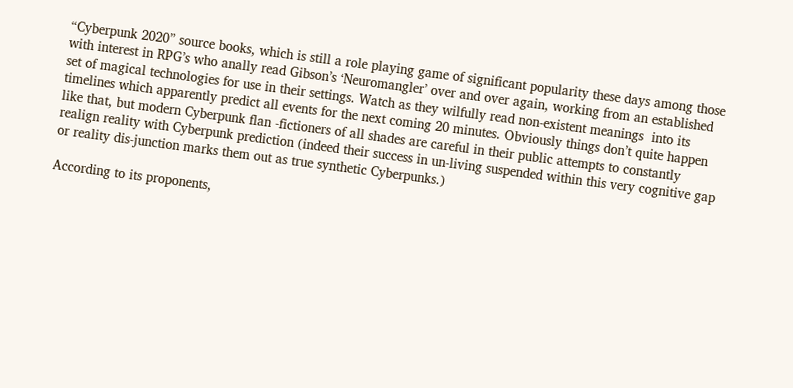“Cyberpunk 2020” source books, which is still a role playing game of significant popularity these days among those with interest in RPG’s who anally read Gibson’s ‘Neuromangler’ over and over again, working from an established set of magical technologies for use in their settings. Watch as they wilfully read non-existent meanings  into its timelines which apparently predict all events for the next coming 20 minutes. Obviously things don’t quite happen like that, but modern Cyberpunk flan -fictioners of all shades are careful in their public attempts to constantly realign reality with Cyberpunk prediction (indeed their success in un-living suspended within this very cognitive gap or reality dis-junction marks them out as true synthetic Cyberpunks.)

According to its proponents,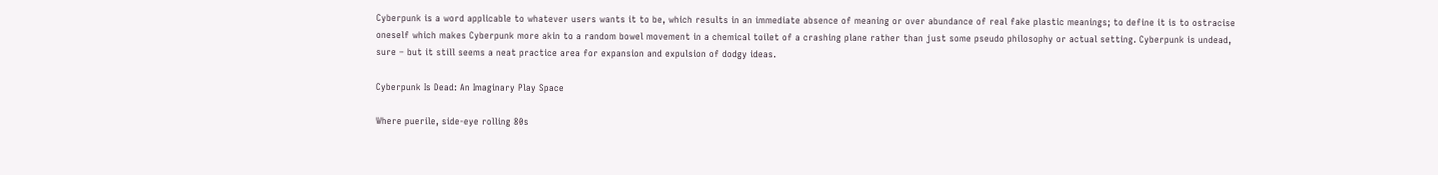Cyberpunk is a word applicable to whatever users wants it to be, which results in an immediate absence of meaning or over abundance of real fake plastic meanings; to define it is to ostracise oneself which makes Cyberpunk more akin to a random bowel movement in a chemical toilet of a crashing plane rather than just some pseudo philosophy or actual setting. Cyberpunk is undead, sure – but it still seems a neat practice area for expansion and expulsion of dodgy ideas.

Cyberpunk Is Dead: An Imaginary Play Space

Where puerile, side-eye rolling 80s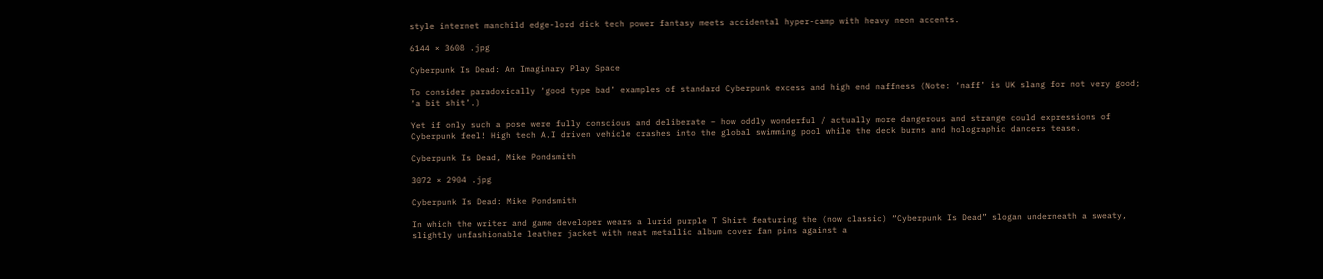style internet manchild edge-lord dick tech power fantasy meets accidental hyper-camp with heavy neon accents.

6144 × 3608 .jpg

Cyberpunk Is Dead: An Imaginary Play Space

To consider paradoxically ‘good type bad’ examples of standard Cyberpunk excess and high end naffness (Note: ‘naff’ is UK slang for not very good; ‘a bit shit’.)

Yet if only such a pose were fully conscious and deliberate – how oddly wonderful / actually more dangerous and strange could expressions of Cyberpunk feel! High tech A.I driven vehicle crashes into the global swimming pool while the deck burns and holographic dancers tease.

Cyberpunk Is Dead, Mike Pondsmith

3072 × 2904 .jpg

Cyberpunk Is Dead: Mike Pondsmith

In which the writer and game developer wears a lurid purple T Shirt featuring the (now classic) “Cyberpunk Is Dead” slogan underneath a sweaty, slightly unfashionable leather jacket with neat metallic album cover fan pins against a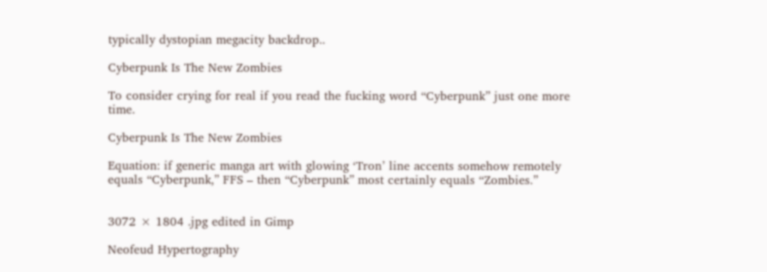typically dystopian megacity backdrop..

Cyberpunk Is The New Zombies

To consider crying for real if you read the fucking word “Cyberpunk” just one more time.

Cyberpunk Is The New Zombies

Equation: if generic manga art with glowing ‘Tron’ line accents somehow remotely equals “Cyberpunk,” FFS – then “Cyberpunk” most certainly equals “Zombies.”


3072 × 1804 .jpg edited in Gimp

Neofeud Hypertography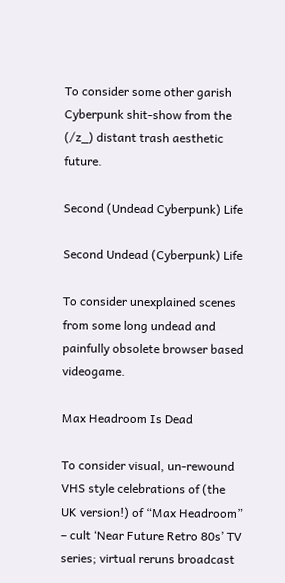To consider some other garish Cyberpunk shit-show from the (/z_) distant trash aesthetic future.

Second (Undead Cyberpunk) Life

Second Undead (Cyberpunk) Life

To consider unexplained scenes from some long undead and painfully obsolete browser based videogame.

Max Headroom Is Dead

To consider visual, un-rewound VHS style celebrations of (the UK version!) of “Max Headroom” – cult ‘Near Future Retro 80s’ TV series; virtual reruns broadcast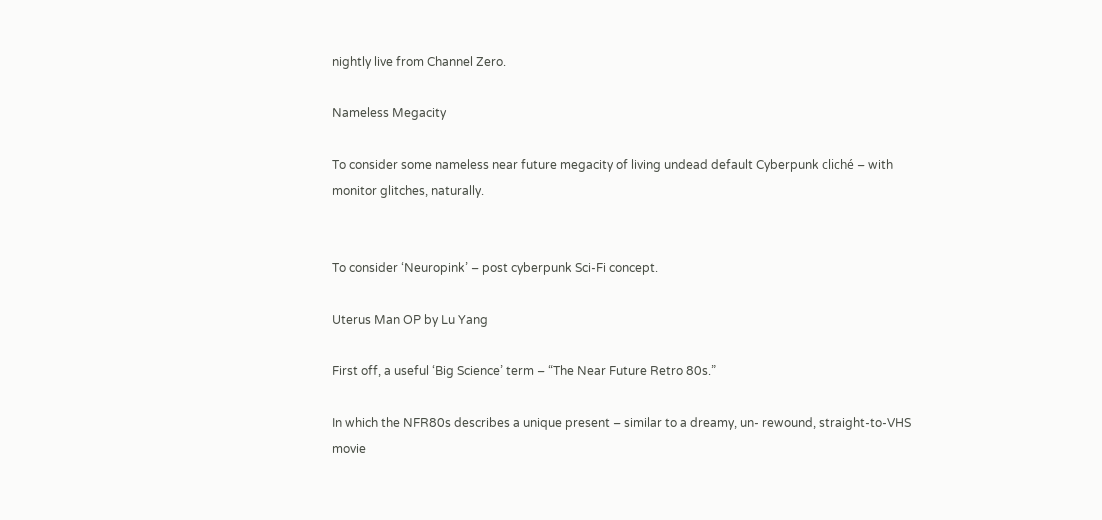nightly live from Channel Zero.

Nameless Megacity

To consider some nameless near future megacity of living undead default Cyberpunk cliché – with monitor glitches, naturally.


To consider ‘Neuropink’ – post cyberpunk Sci-Fi concept.

Uterus Man OP by Lu Yang

First off, a useful ‘Big Science’ term – “The Near Future Retro 80s.”

In which the NFR80s describes a unique present – similar to a dreamy, un- rewound, straight-to-VHS movie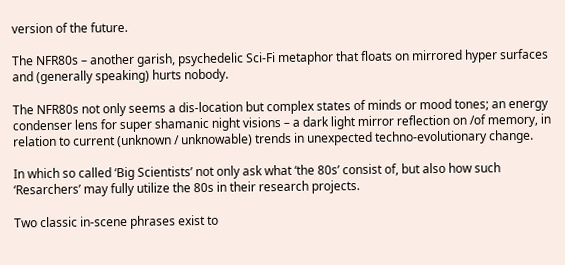version of the future.

The NFR80s – another garish, psychedelic Sci-Fi metaphor that floats on mirrored hyper surfaces and (generally speaking) hurts nobody.

The NFR80s not only seems a dis-location but complex states of minds or mood tones; an energy condenser lens for super shamanic night visions – a dark light mirror reflection on /of memory, in relation to current (unknown / unknowable) trends in unexpected techno-evolutionary change.

In which so called ‘Big Scientists’ not only ask what ‘the 80s’ consist of, but also how such ‘Resarchers’ may fully utilize the 80s in their research projects.

Two classic in-scene phrases exist to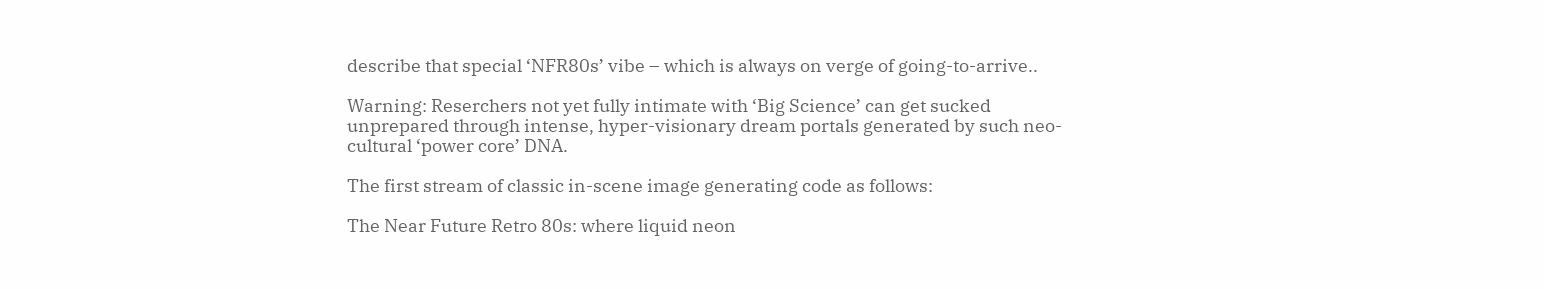describe that special ‘NFR80s’ vibe – which is always on verge of going-to-arrive..

Warning: Reserchers not yet fully intimate with ‘Big Science’ can get sucked unprepared through intense, hyper-visionary dream portals generated by such neo-cultural ‘power core’ DNA.

The first stream of classic in-scene image generating code as follows:

The Near Future Retro 80s: where liquid neon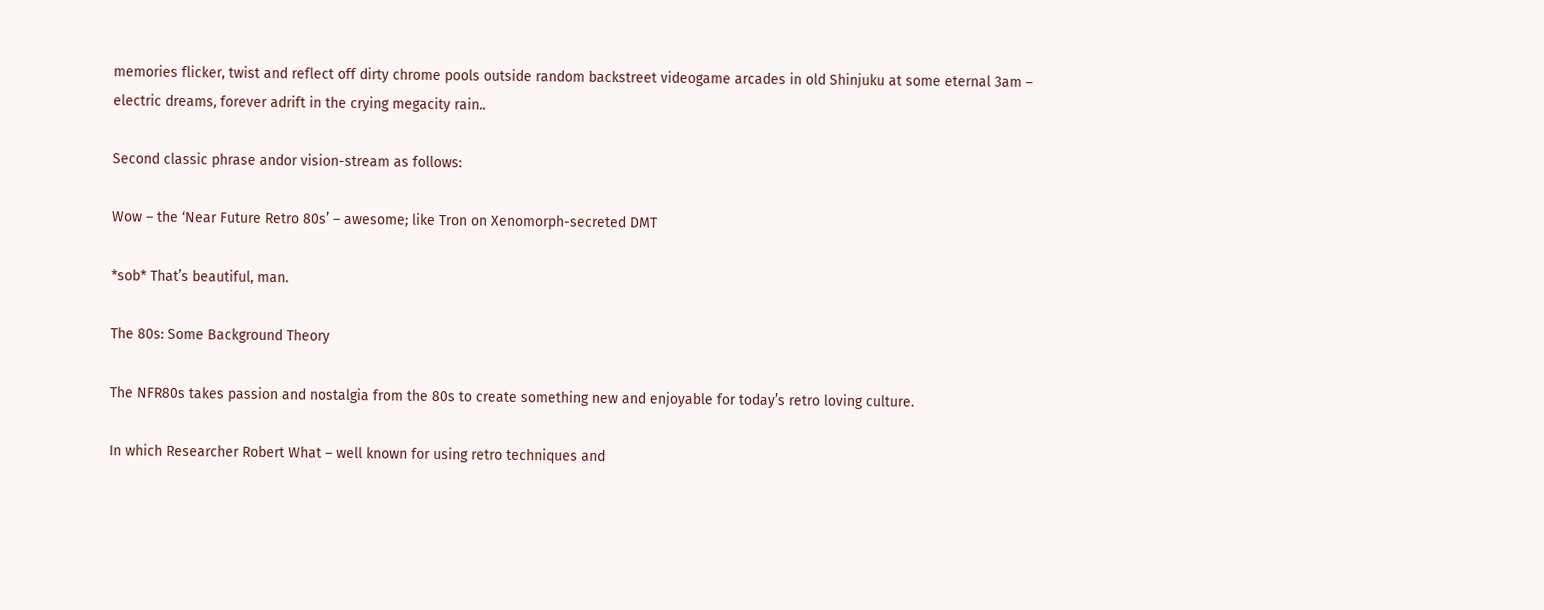memories flicker, twist and reflect off dirty chrome pools outside random backstreet videogame arcades in old Shinjuku at some eternal 3am – electric dreams, forever adrift in the crying megacity rain..

Second classic phrase andor vision-stream as follows:

Wow – the ‘Near Future Retro 80s’ – awesome; like Tron on Xenomorph-secreted DMT

*sob* That’s beautiful, man.

The 80s: Some Background Theory

The NFR80s takes passion and nostalgia from the 80s to create something new and enjoyable for today’s retro loving culture.

In which Researcher Robert What – well known for using retro techniques and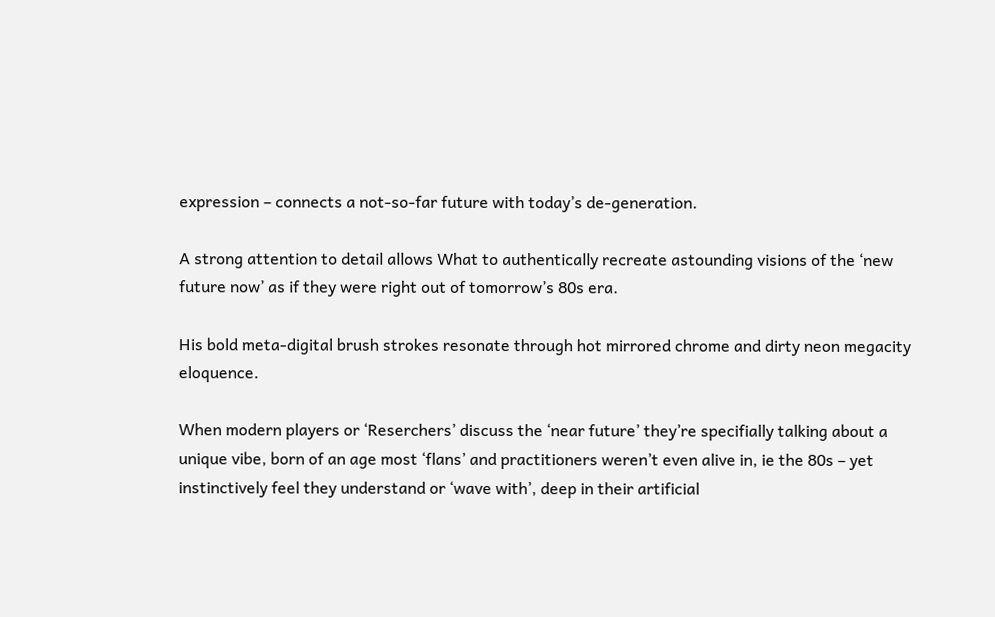expression – connects a not-so-far future with today’s de-generation.

A strong attention to detail allows What to authentically recreate astounding visions of the ‘new future now’ as if they were right out of tomorrow’s 80s era.

His bold meta-digital brush strokes resonate through hot mirrored chrome and dirty neon megacity eloquence.

When modern players or ‘Reserchers’ discuss the ‘near future’ they’re specifially talking about a unique vibe, born of an age most ‘flans’ and practitioners weren’t even alive in, ie the 80s – yet instinctively feel they understand or ‘wave with’, deep in their artificial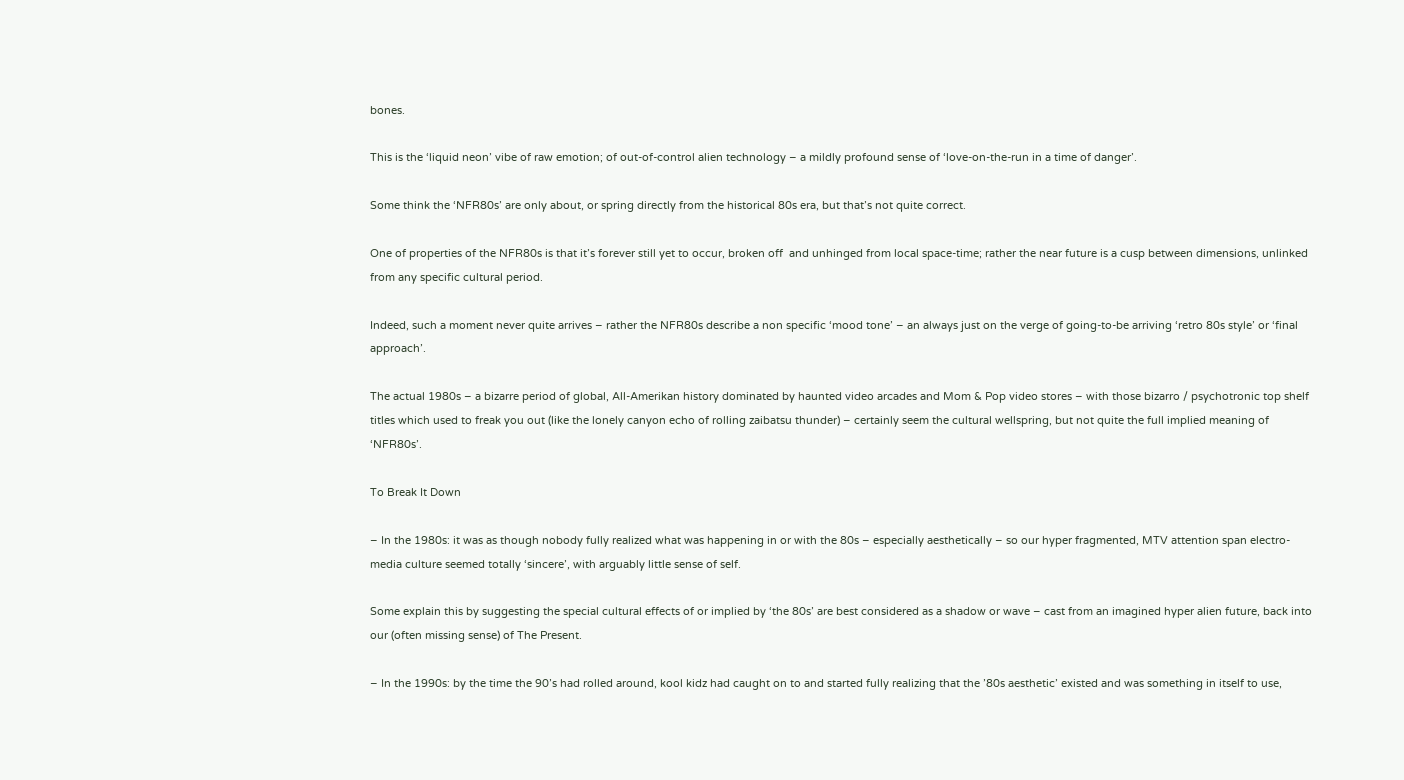bones.

This is the ‘liquid neon’ vibe of raw emotion; of out-of-control alien technology – a mildly profound sense of ‘love-on-the-run in a time of danger’.

Some think the ‘NFR80s’ are only about, or spring directly from the historical 80s era, but that’s not quite correct.

One of properties of the NFR80s is that it’s forever still yet to occur, broken off  and unhinged from local space-time; rather the near future is a cusp between dimensions, unlinked from any specific cultural period.

Indeed, such a moment never quite arrives – rather the NFR80s describe a non specific ‘mood tone’ – an always just on the verge of going-to-be arriving ‘retro 80s style’ or ‘final approach’.

The actual 1980s – a bizarre period of global, All-Amerikan history dominated by haunted video arcades and Mom & Pop video stores – with those bizarro / psychotronic top shelf titles which used to freak you out (like the lonely canyon echo of rolling zaibatsu thunder) – certainly seem the cultural wellspring, but not quite the full implied meaning of  ‘NFR80s’.

To Break It Down

– In the 1980s: it was as though nobody fully realized what was happening in or with the 80s – especially aesthetically – so our hyper fragmented, MTV attention span electro-media culture seemed totally ‘sincere’, with arguably little sense of self.

Some explain this by suggesting the special cultural effects of or implied by ‘the 80s’ are best considered as a shadow or wave – cast from an imagined hyper alien future, back into our (often missing sense) of The Present.

– In the 1990s: by the time the 90’s had rolled around, kool kidz had caught on to and started fully realizing that the ’80s aesthetic’ existed and was something in itself to use,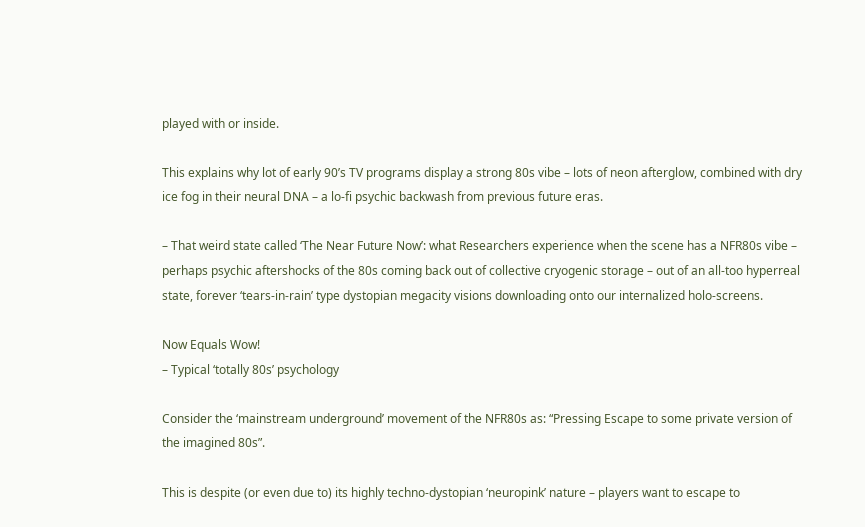played with or inside.

This explains why lot of early 90’s TV programs display a strong 80s vibe – lots of neon afterglow, combined with dry ice fog in their neural DNA – a lo-fi psychic backwash from previous future eras.

– That weird state called ‘The Near Future Now’: what Researchers experience when the scene has a NFR80s vibe – perhaps psychic aftershocks of the 80s coming back out of collective cryogenic storage – out of an all-too hyperreal state, forever ‘tears-in-rain’ type dystopian megacity visions downloading onto our internalized holo-screens.

Now Equals Wow!
– Typical ‘totally 80s’ psychology

Consider the ‘mainstream underground’ movement of the NFR80s as: “Pressing Escape to some private version of the imagined 80s”.

This is despite (or even due to) its highly techno-dystopian ‘neuropink’ nature – players want to escape to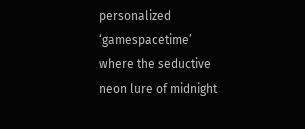personalized ‘gamespacetime’ where the seductive neon lure of midnight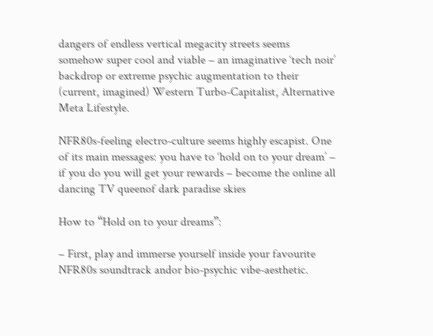dangers of endless vertical megacity streets seems somehow super cool and viable – an imaginative ‘tech noir’ backdrop or extreme psychic augmentation to their (current, imagined) Western Turbo-Capitalist, Alternative Meta Lifestyle.

NFR80s-feeling electro-culture seems highly escapist. One of its main messages: you have to ‘hold on to your dream’ – if you do you will get your rewards – become the online all dancing TV queenof dark paradise skies

How to “Hold on to your dreams”:

– First, play and immerse yourself inside your favourite NFR80s soundtrack andor bio-psychic vibe-aesthetic.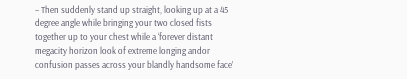– Then suddenly stand up straight, looking up at a 45 degree angle while bringing your two closed fists together up to your chest while a ‘forever distant megacity horizon look of extreme longing andor confusion passes across your blandly handsome face’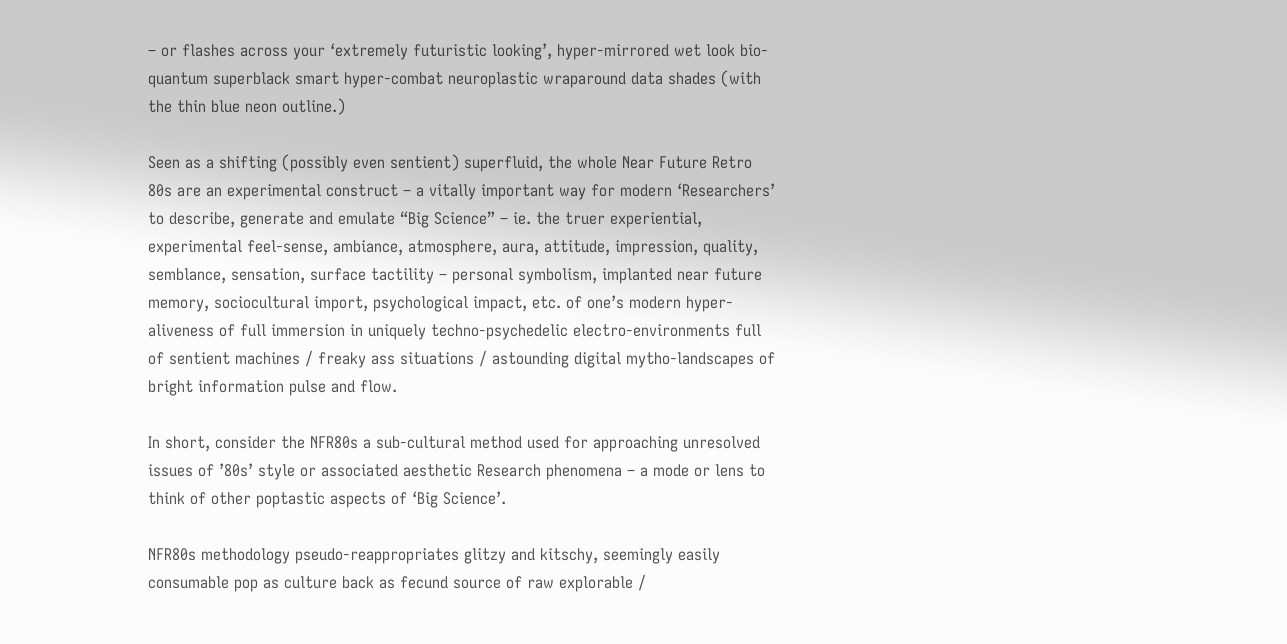– or flashes across your ‘extremely futuristic looking’, hyper-mirrored wet look bio-quantum superblack smart hyper-combat neuroplastic wraparound data shades (with the thin blue neon outline.)

Seen as a shifting (possibly even sentient) superfluid, the whole Near Future Retro 80s are an experimental construct – a vitally important way for modern ‘Researchers’ to describe, generate and emulate “Big Science” – ie. the truer experiential, experimental feel-sense, ambiance, atmosphere, aura, attitude, impression, quality, semblance, sensation, surface tactility – personal symbolism, implanted near future memory, sociocultural import, psychological impact, etc. of one’s modern hyper-aliveness of full immersion in uniquely techno-psychedelic electro-environments full of sentient machines / freaky ass situations / astounding digital mytho-landscapes of bright information pulse and flow.

In short, consider the NFR80s a sub-cultural method used for approaching unresolved issues of ’80s’ style or associated aesthetic Research phenomena – a mode or lens to think of other poptastic aspects of ‘Big Science’.

NFR80s methodology pseudo-reappropriates glitzy and kitschy, seemingly easily consumable pop as culture back as fecund source of raw explorable /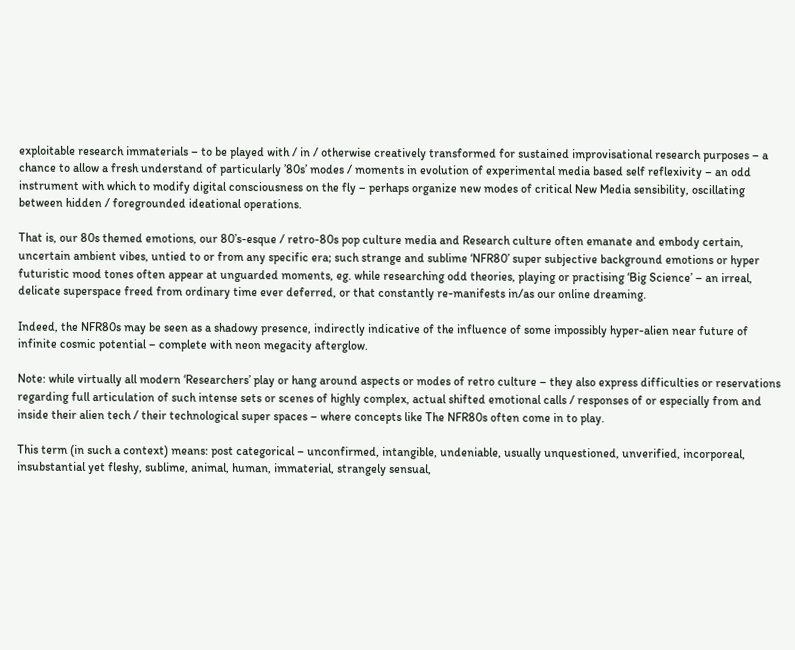exploitable research immaterials – to be played with / in / otherwise creatively transformed for sustained improvisational research purposes – a chance to allow a fresh understand of particularly ’80s’ modes / moments in evolution of experimental media based self reflexivity – an odd instrument with which to modify digital consciousness on the fly – perhaps organize new modes of critical New Media sensibility, oscillating between hidden / foregrounded ideational operations.

That is, our 80s themed emotions, our 80’s-esque / retro-80s pop culture media and Research culture often emanate and embody certain, uncertain ambient vibes, untied to or from any specific era; such strange and sublime ‘NFR80’ super subjective background emotions or hyper futuristic mood tones often appear at unguarded moments, eg. while researching odd theories, playing or practising ‘Big Science’ – an irreal, delicate superspace freed from ordinary time ever deferred, or that constantly re-manifests in/as our online dreaming.

Indeed, the NFR80s may be seen as a shadowy presence, indirectly indicative of the influence of some impossibly hyper-alien near future of infinite cosmic potential – complete with neon megacity afterglow.

Note: while virtually all modern ‘Researchers’ play or hang around aspects or modes of retro culture – they also express difficulties or reservations regarding full articulation of such intense sets or scenes of highly complex, actual shifted emotional calls / responses of or especially from and inside their alien tech / their technological super spaces – where concepts like The NFR80s often come in to play.

This term (in such a context) means: post categorical – unconfirmed, intangible, undeniable, usually unquestioned, unverified, incorporeal, insubstantial yet fleshy, sublime, animal, human, immaterial, strangely sensual,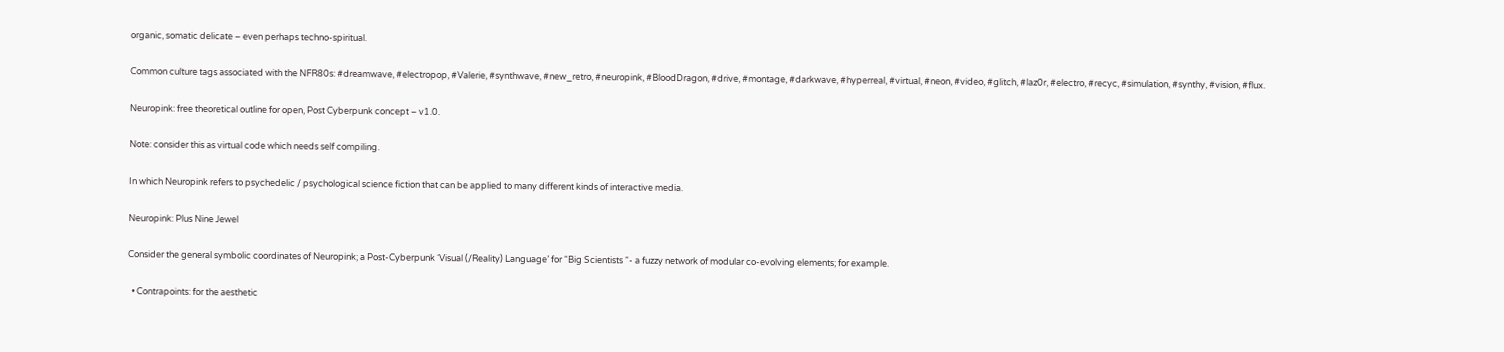organic, somatic delicate – even perhaps techno-spiritual.

Common culture tags associated with the NFR80s: #dreamwave, #electropop, #Valerie, #synthwave, #new_retro, #neuropink, #BloodDragon, #drive, #montage, #darkwave, #hyperreal, #virtual, #neon, #video, #glitch, #laz0r, #electro, #recyc, #simulation, #synthy, #vision, #flux.

Neuropink: free theoretical outline for open, Post Cyberpunk concept – v1.0.

Note: consider this as virtual code which needs self compiling.

In which Neuropink refers to psychedelic / psychological science fiction that can be applied to many different kinds of interactive media.

Neuropink: Plus Nine Jewel

Consider the general symbolic coordinates of Neuropink; a Post-Cyberpunk ‘Visual (/Reality) Language’ for “Big Scientists “- a fuzzy network of modular co-evolving elements; for example.

  • Contrapoints: for the aesthetic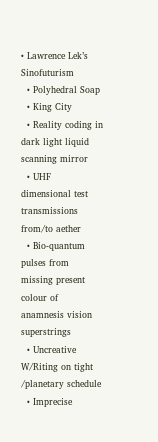• Lawrence Lek’s Sinofuturism
  • Polyhedral Soap
  • King City
  • Reality coding in dark light liquid scanning mirror
  • UHF dimensional test transmissions from/to aether
  • Bio-quantum pulses from missing present colour of anamnesis vision superstrings
  • Uncreative W/Riting on tight /planetary schedule
  • Imprecise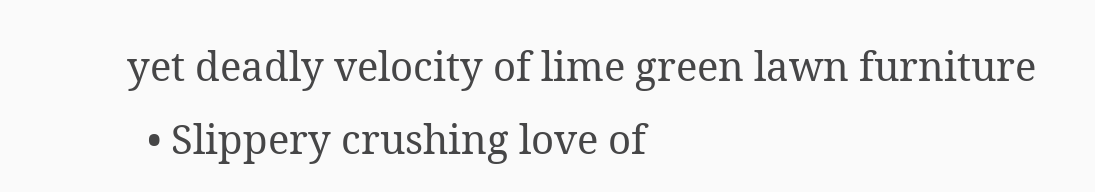yet deadly velocity of lime green lawn furniture
  • Slippery crushing love of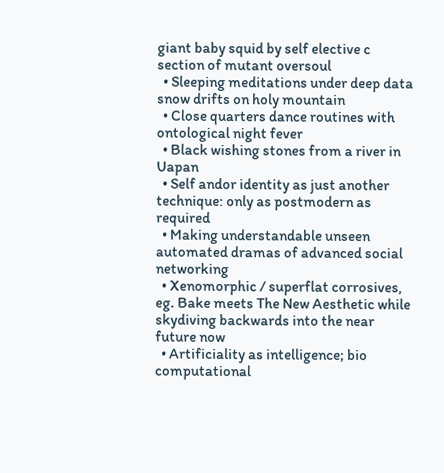giant baby squid by self elective c section of mutant oversoul
  • Sleeping meditations under deep data snow drifts on holy mountain
  • Close quarters dance routines with ontological night fever
  • Black wishing stones from a river in Uapan
  • Self andor identity as just another technique: only as postmodern as required
  • Making understandable unseen automated dramas of advanced social networking
  • Xenomorphic / superflat corrosives, eg. Bake meets The New Aesthetic while skydiving backwards into the near future now
  • Artificiality as intelligence; bio computational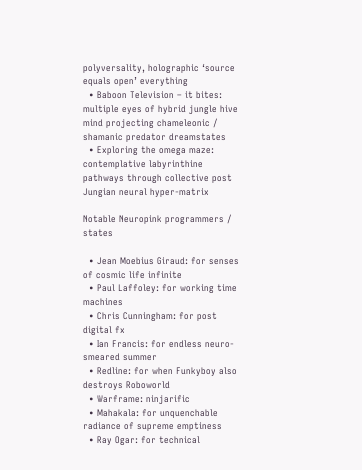polyversality, holographic ‘source equals open’ everything
  • Baboon Television – it bites: multiple eyes of hybrid jungle hive mind projecting chameleonic / shamanic predator dreamstates
  • Exploring the omega maze: contemplative labyrinthine pathways through collective post Jungian neural hyper-matrix

Notable Neuropink programmers / states

  • Jean Moebius Giraud: for senses of cosmic life infinite
  • Paul Laffoley: for working time machines
  • Chris Cunningham: for post digital fx
  • Ian Francis: for endless neuro-smeared summer
  • Redline: for when Funkyboy also destroys Roboworld
  • Warframe: ninjarific
  • Mahakala: for unquenchable radiance of supreme emptiness
  • Ray Ogar: for technical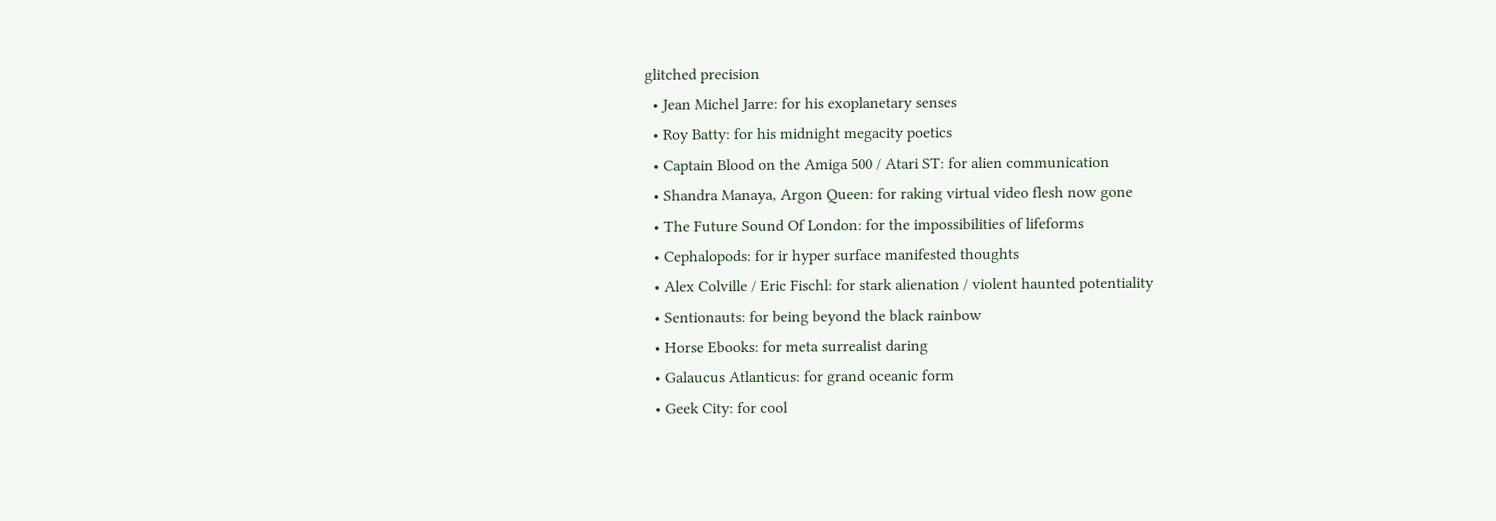glitched precision
  • Jean Michel Jarre: for his exoplanetary senses
  • Roy Batty: for his midnight megacity poetics
  • Captain Blood on the Amiga 500 / Atari ST: for alien communication
  • Shandra Manaya, Argon Queen: for raking virtual video flesh now gone
  • The Future Sound Of London: for the impossibilities of lifeforms
  • Cephalopods: for ir hyper surface manifested thoughts
  • Alex Colville / Eric Fischl: for stark alienation / violent haunted potentiality
  • Sentionauts: for being beyond the black rainbow
  • Horse Ebooks: for meta surrealist daring
  • Galaucus Atlanticus: for grand oceanic form
  • Geek City: for cool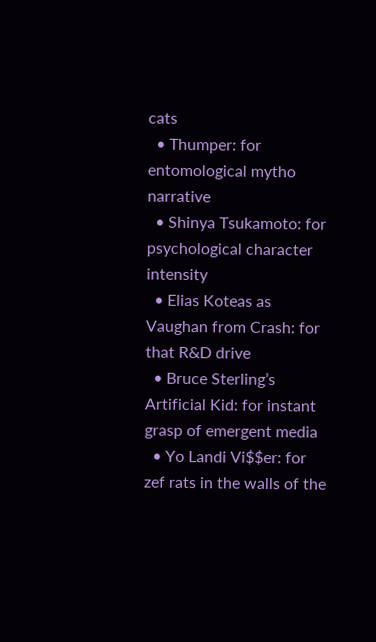cats
  • Thumper: for entomological mytho narrative
  • Shinya Tsukamoto: for psychological character intensity
  • Elias Koteas as Vaughan from Crash: for that R&D drive
  • Bruce Sterling’s Artificial Kid: for instant grasp of emergent media
  • Yo Landi Vi$$er: for zef rats in the walls of the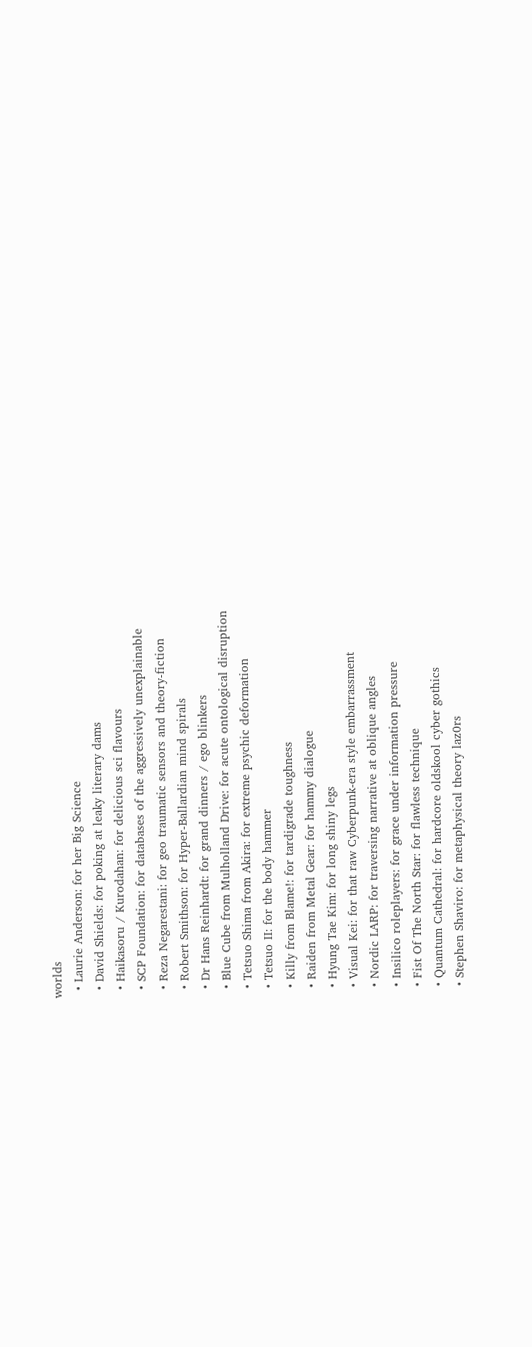worlds
  • Laurie Anderson: for her Big Science
  • David Shields: for poking at leaky literary dams
  • Haikasoru / Kurodahan: for delicious sci flavours
  • SCP Foundation: for databases of the aggressively unexplainable
  • Reza Negarestani: for geo traumatic sensors and theory-fiction
  • Robert Smithson: for Hyper-Ballardian mind spirals
  • Dr Hans Reinhardt: for grand dinners / ego blinkers
  • Blue Cube from Mulholland Drive: for acute ontological disruption
  • Tetsuo Shima from Akira: for extreme psychic deformation
  • Tetsuo II: for the body hammer
  • Killy from Blame!: for tardigrade toughness
  • Raiden from Metal Gear: for hammy dialogue
  • Hyung Tae Kim: for long shiny legs
  • Visual Kei: for that raw Cyberpunk-era style embarrassment
  • Nordic LARP: for traversing narrative at oblique angles
  • Insilico roleplayers: for grace under information pressure
  • Fist Of The North Star: for flawless technique
  • Quantum Cathedral: for hardcore oldskool cyber gothics
  • Stephen Shaviro: for metaphysical theory laz0rs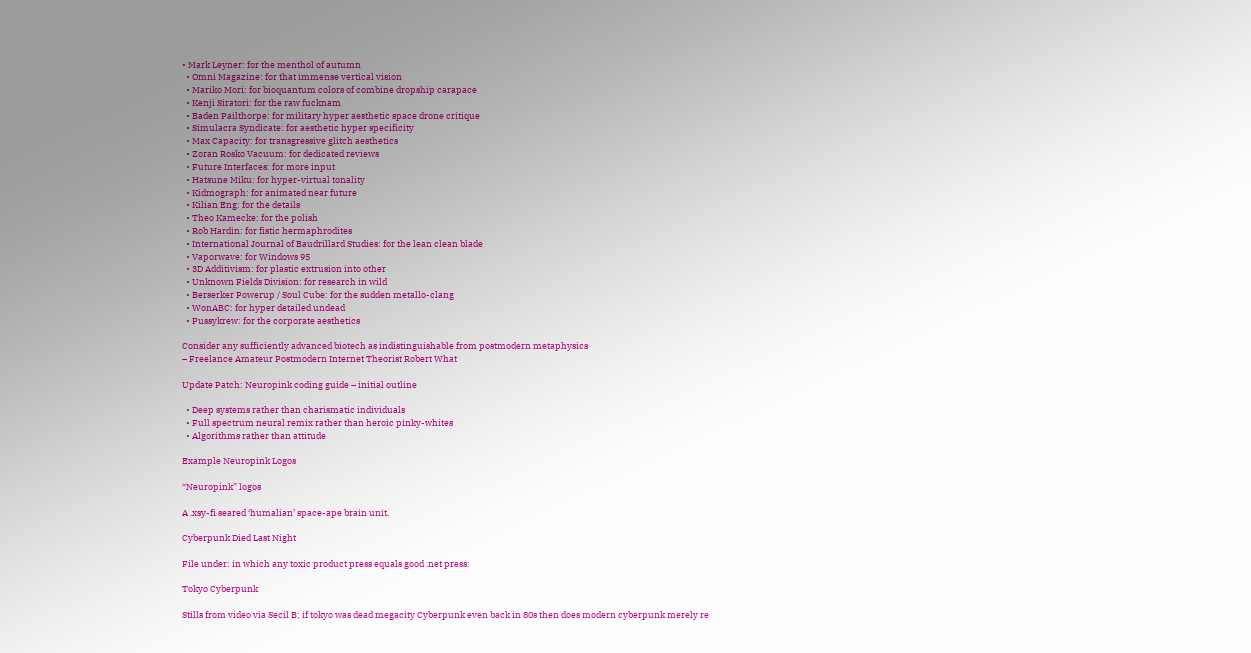• Mark Leyner: for the menthol of autumn
  • Omni Magazine: for that immense vertical vision
  • Mariko Mori: for bioquantum colors of combine dropship carapace
  • Kenji Siratori: for the raw fucknam
  • Baden Pailthorpe: for military hyper aesthetic space drone critique
  • Simulacra Syndicate: for aesthetic hyper specificity
  • Max Capacity: for transgressive glitch aesthetics
  • Zoran Rosko Vacuum: for dedicated reviews
  • Future Interfaces: for more input
  • Hatsune Miku: for hyper-virtual tonality
  • Kidmograph: for animated near future
  • Kilian Eng: for the details
  • Theo Kamecke: for the polish
  • Rob Hardin: for fistic hermaphrodites
  • International Journal of Baudrillard Studies: for the lean clean blade
  • Vaporwave: for Windows 95
  • 3D Additivism: for plastic extrusion into other
  • Unknown Fields Division: for research in wild
  • Berserker Powerup / Soul Cube: for the sudden metallo-clang
  • WonABC: for hyper detailed undead
  • Pussykrew: for the corporate aesthetics

Consider any sufficiently advanced biotech as indistinguishable from postmodern metaphysics
– Freelance Amateur Postmodern Internet Theorist Robert What

Update Patch: Neuropink coding guide – initial outline

  • Deep systems rather than charismatic individuals
  • Full spectrum neural remix rather than heroic pinky-whites
  • Algorithms rather than attitude

Example Neuropink Logos

“Neuropink” logos

A .xsy-fi seared ‘humalian’ space-ape brain unit.

Cyberpunk Died Last Night

File under: in which any toxic product press equals good .net press:

Tokyo Cyberpunk

Stills from video via Secil B; if tokyo was dead megacity Cyberpunk even back in 80s then does modern cyberpunk merely re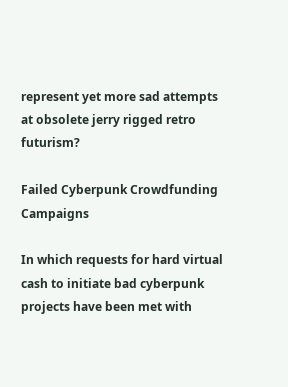represent yet more sad attempts at obsolete jerry rigged retro futurism?

Failed Cyberpunk Crowdfunding Campaigns

In which requests for hard virtual cash to initiate bad cyberpunk projects have been met with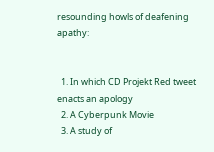resounding howls of deafening apathy:


  1. In which CD Projekt Red tweet enacts an apology
  2. A Cyberpunk Movie
  3. A study of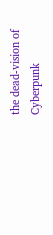the dead-vision of Cyberpunk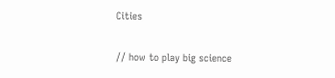Cities

// how to play big science